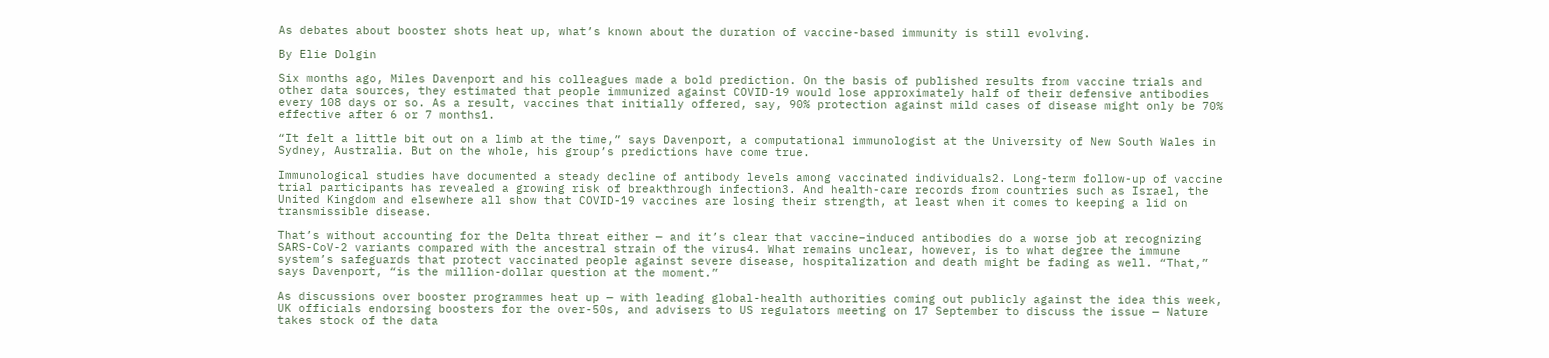As debates about booster shots heat up, what’s known about the duration of vaccine-based immunity is still evolving.

By Elie Dolgin

Six months ago, Miles Davenport and his colleagues made a bold prediction. On the basis of published results from vaccine trials and other data sources, they estimated that people immunized against COVID-19 would lose approximately half of their defensive antibodies every 108 days or so. As a result, vaccines that initially offered, say, 90% protection against mild cases of disease might only be 70% effective after 6 or 7 months1.

“It felt a little bit out on a limb at the time,” says Davenport, a computational immunologist at the University of New South Wales in Sydney, Australia. But on the whole, his group’s predictions have come true.

Immunological studies have documented a steady decline of antibody levels among vaccinated individuals2. Long-term follow-up of vaccine trial participants has revealed a growing risk of breakthrough infection3. And health-care records from countries such as Israel, the United Kingdom and elsewhere all show that COVID-19 vaccines are losing their strength, at least when it comes to keeping a lid on transmissible disease.

That’s without accounting for the Delta threat either — and it’s clear that vaccine–induced antibodies do a worse job at recognizing SARS-CoV-2 variants compared with the ancestral strain of the virus4. What remains unclear, however, is to what degree the immune system’s safeguards that protect vaccinated people against severe disease, hospitalization and death might be fading as well. “That,” says Davenport, “is the million-dollar question at the moment.”

As discussions over booster programmes heat up — with leading global-health authorities coming out publicly against the idea this week, UK officials endorsing boosters for the over-50s, and advisers to US regulators meeting on 17 September to discuss the issue — Nature takes stock of the data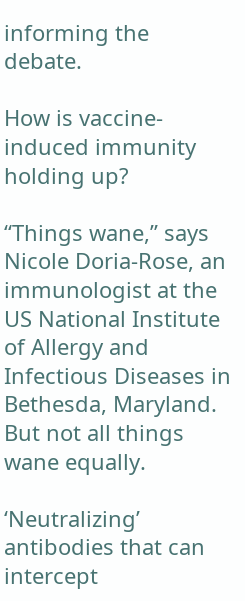informing the debate.

How is vaccine-induced immunity holding up?

“Things wane,” says Nicole Doria-Rose, an immunologist at the US National Institute of Allergy and Infectious Diseases in Bethesda, Maryland. But not all things wane equally.

‘Neutralizing’ antibodies that can intercept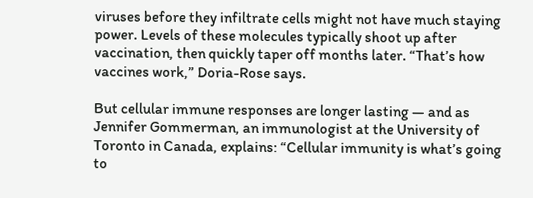viruses before they infiltrate cells might not have much staying power. Levels of these molecules typically shoot up after vaccination, then quickly taper off months later. “That’s how vaccines work,” Doria-Rose says.

But cellular immune responses are longer lasting — and as Jennifer Gommerman, an immunologist at the University of Toronto in Canada, explains: “Cellular immunity is what’s going to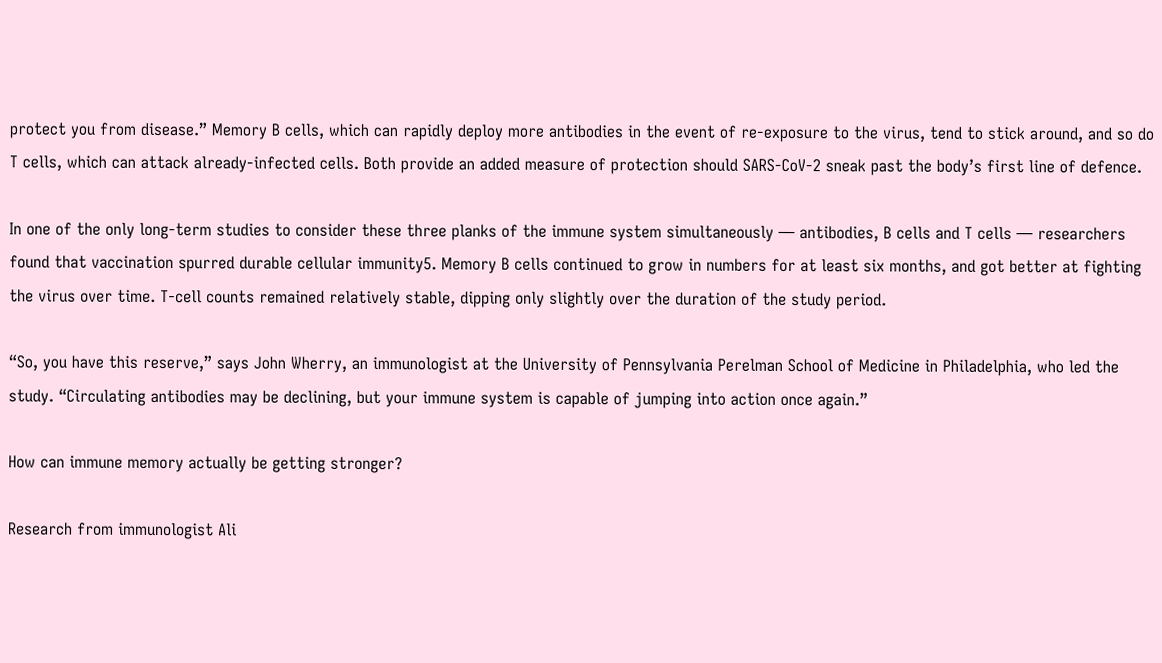protect you from disease.” Memory B cells, which can rapidly deploy more antibodies in the event of re-exposure to the virus, tend to stick around, and so do T cells, which can attack already-infected cells. Both provide an added measure of protection should SARS-CoV-2 sneak past the body’s first line of defence.

In one of the only long-term studies to consider these three planks of the immune system simultaneously — antibodies, B cells and T cells — researchers found that vaccination spurred durable cellular immunity5. Memory B cells continued to grow in numbers for at least six months, and got better at fighting the virus over time. T-cell counts remained relatively stable, dipping only slightly over the duration of the study period.

“So, you have this reserve,” says John Wherry, an immunologist at the University of Pennsylvania Perelman School of Medicine in Philadelphia, who led the study. “Circulating antibodies may be declining, but your immune system is capable of jumping into action once again.”

How can immune memory actually be getting stronger?

Research from immunologist Ali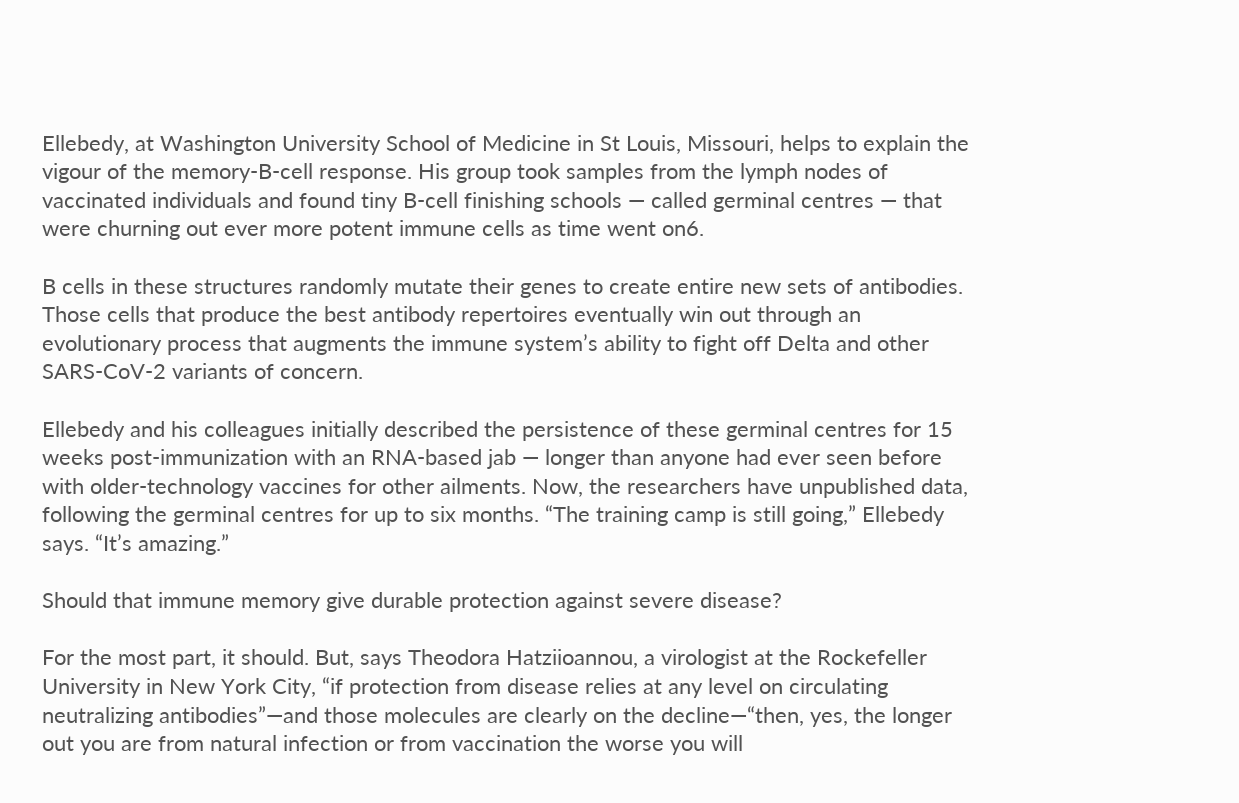Ellebedy, at Washington University School of Medicine in St Louis, Missouri, helps to explain the vigour of the memory-B-cell response. His group took samples from the lymph nodes of vaccinated individuals and found tiny B-cell finishing schools — called germinal centres — that were churning out ever more potent immune cells as time went on6.

B cells in these structures randomly mutate their genes to create entire new sets of antibodies. Those cells that produce the best antibody repertoires eventually win out through an evolutionary process that augments the immune system’s ability to fight off Delta and other SARS-CoV-2 variants of concern.

Ellebedy and his colleagues initially described the persistence of these germinal centres for 15 weeks post-immunization with an RNA-based jab — longer than anyone had ever seen before with older-technology vaccines for other ailments. Now, the researchers have unpublished data, following the germinal centres for up to six months. “The training camp is still going,” Ellebedy says. “It’s amazing.”

Should that immune memory give durable protection against severe disease?

For the most part, it should. But, says Theodora Hatziioannou, a virologist at the Rockefeller University in New York City, “if protection from disease relies at any level on circulating neutralizing antibodies”—and those molecules are clearly on the decline—“then, yes, the longer out you are from natural infection or from vaccination the worse you will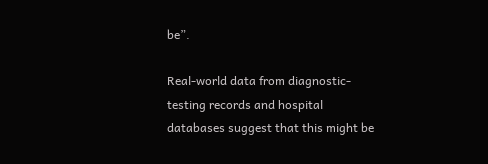be”.

Real-world data from diagnostic-testing records and hospital databases suggest that this might be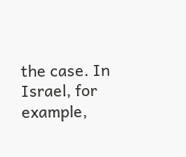the case. In Israel, for example,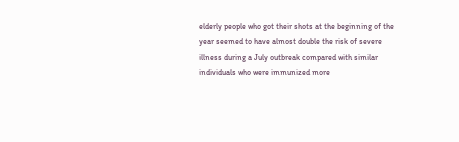elderly people who got their shots at the beginning of the year seemed to have almost double the risk of severe illness during a July outbreak compared with similar individuals who were immunized more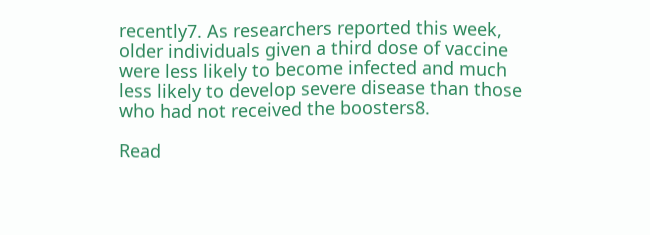recently7. As researchers reported this week, older individuals given a third dose of vaccine were less likely to become infected and much less likely to develop severe disease than those who had not received the boosters8.

Read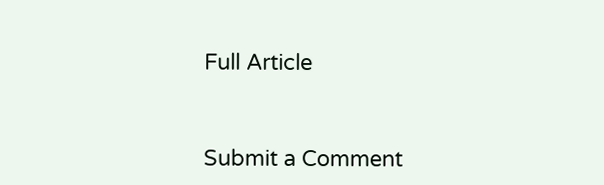Full Article



Submit a Comment